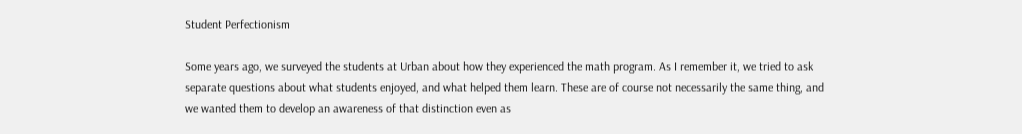Student Perfectionism

Some years ago, we surveyed the students at Urban about how they experienced the math program. As I remember it, we tried to ask separate questions about what students enjoyed, and what helped them learn. These are of course not necessarily the same thing, and we wanted them to develop an awareness of that distinction even as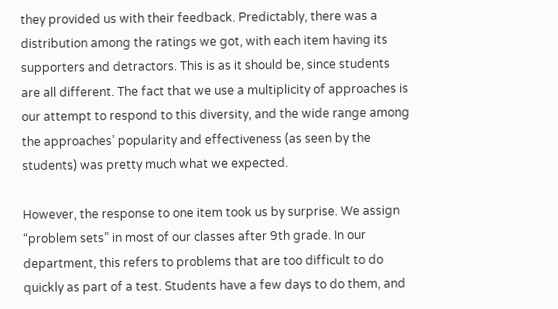they provided us with their feedback. Predictably, there was a distribution among the ratings we got, with each item having its supporters and detractors. This is as it should be, since students are all different. The fact that we use a multiplicity of approaches is our attempt to respond to this diversity, and the wide range among the approaches’ popularity and effectiveness (as seen by the students) was pretty much what we expected.

However, the response to one item took us by surprise. We assign “problem sets” in most of our classes after 9th grade. In our department, this refers to problems that are too difficult to do quickly as part of a test. Students have a few days to do them, and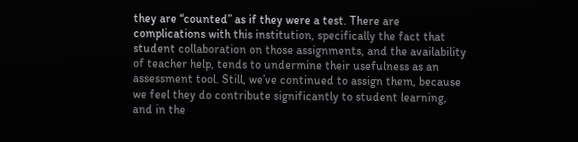they are “counted” as if they were a test. There are complications with this institution, specifically the fact that student collaboration on those assignments, and the availability of teacher help, tends to undermine their usefulness as an assessment tool. Still, we’ve continued to assign them, because we feel they do contribute significantly to student learning, and in the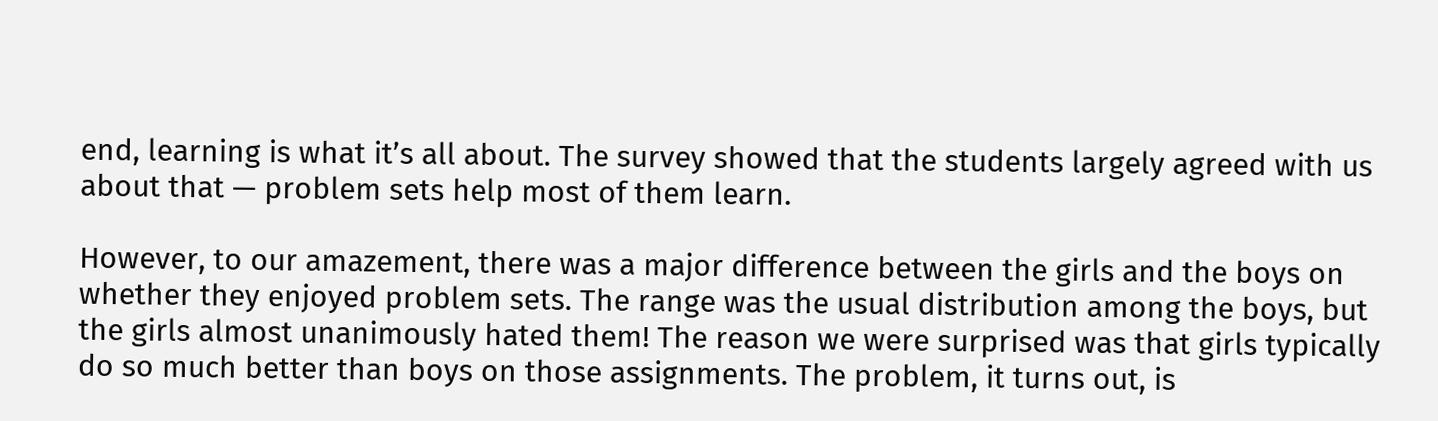end, learning is what it’s all about. The survey showed that the students largely agreed with us about that — problem sets help most of them learn.

However, to our amazement, there was a major difference between the girls and the boys on whether they enjoyed problem sets. The range was the usual distribution among the boys, but the girls almost unanimously hated them! The reason we were surprised was that girls typically do so much better than boys on those assignments. The problem, it turns out, is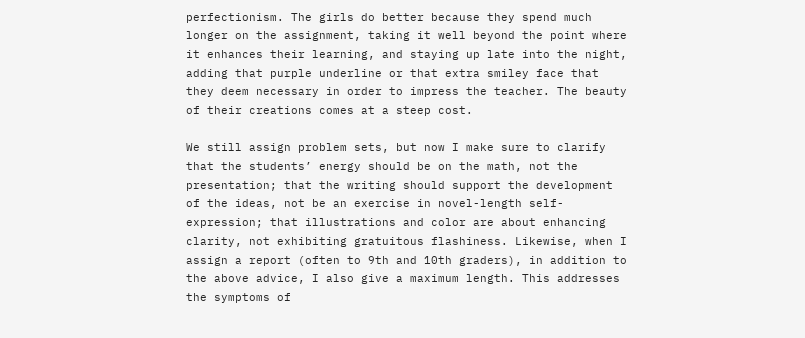perfectionism. The girls do better because they spend much longer on the assignment, taking it well beyond the point where it enhances their learning, and staying up late into the night, adding that purple underline or that extra smiley face that they deem necessary in order to impress the teacher. The beauty of their creations comes at a steep cost.

We still assign problem sets, but now I make sure to clarify that the students’ energy should be on the math, not the presentation; that the writing should support the development of the ideas, not be an exercise in novel-length self-expression; that illustrations and color are about enhancing clarity, not exhibiting gratuitous flashiness. Likewise, when I assign a report (often to 9th and 10th graders), in addition to the above advice, I also give a maximum length. This addresses the symptoms of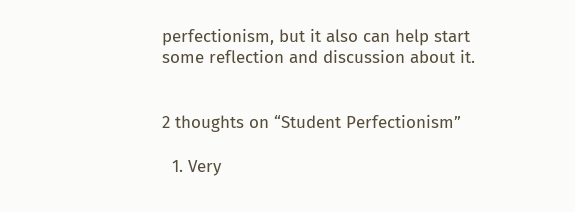perfectionism, but it also can help start some reflection and discussion about it.


2 thoughts on “Student Perfectionism”

  1. Very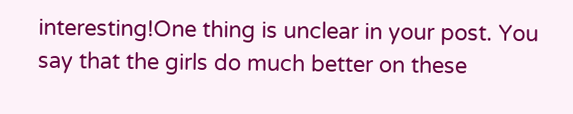interesting!One thing is unclear in your post. You say that the girls do much better on these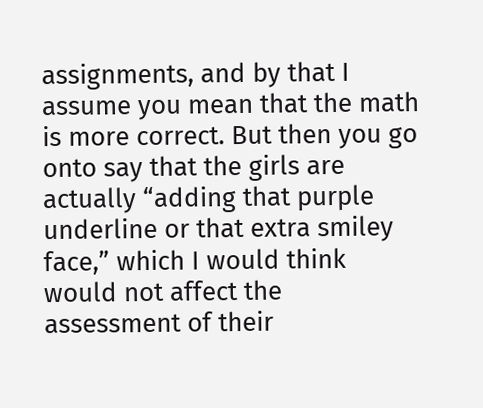assignments, and by that I assume you mean that the math is more correct. But then you go onto say that the girls are actually “adding that purple underline or that extra smiley face,” which I would think would not affect the assessment of their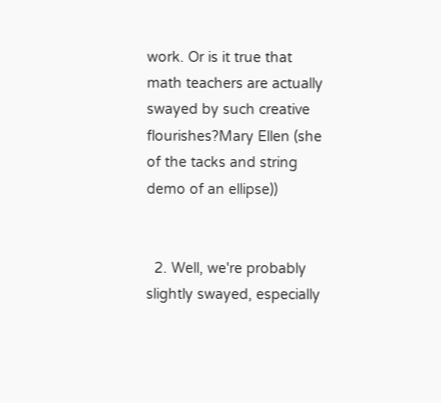work. Or is it true that math teachers are actually swayed by such creative flourishes?Mary Ellen (she of the tacks and string demo of an ellipse))


  2. Well, we're probably slightly swayed, especially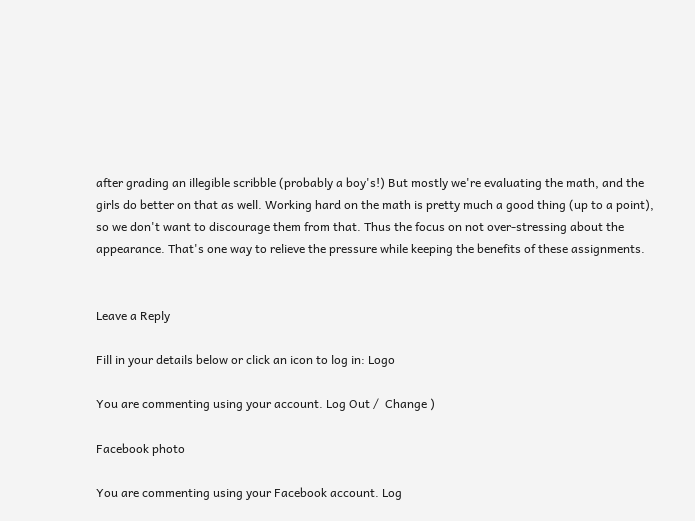after grading an illegible scribble (probably a boy's!) But mostly we're evaluating the math, and the girls do better on that as well. Working hard on the math is pretty much a good thing (up to a point), so we don't want to discourage them from that. Thus the focus on not over-stressing about the appearance. That's one way to relieve the pressure while keeping the benefits of these assignments.


Leave a Reply

Fill in your details below or click an icon to log in: Logo

You are commenting using your account. Log Out /  Change )

Facebook photo

You are commenting using your Facebook account. Log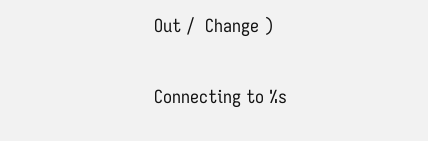Out /  Change )

Connecting to %s